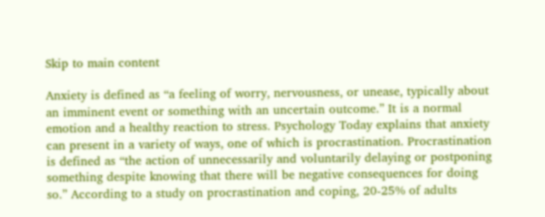Skip to main content

Anxiety is defined as “a feeling of worry, nervousness, or unease, typically about an imminent event or something with an uncertain outcome.” It is a normal emotion and a healthy reaction to stress. Psychology Today explains that anxiety can present in a variety of ways, one of which is procrastination. Procrastination is defined as “the action of unnecessarily and voluntarily delaying or postponing something despite knowing that there will be negative consequences for doing so.” According to a study on procrastination and coping, 20-25% of adults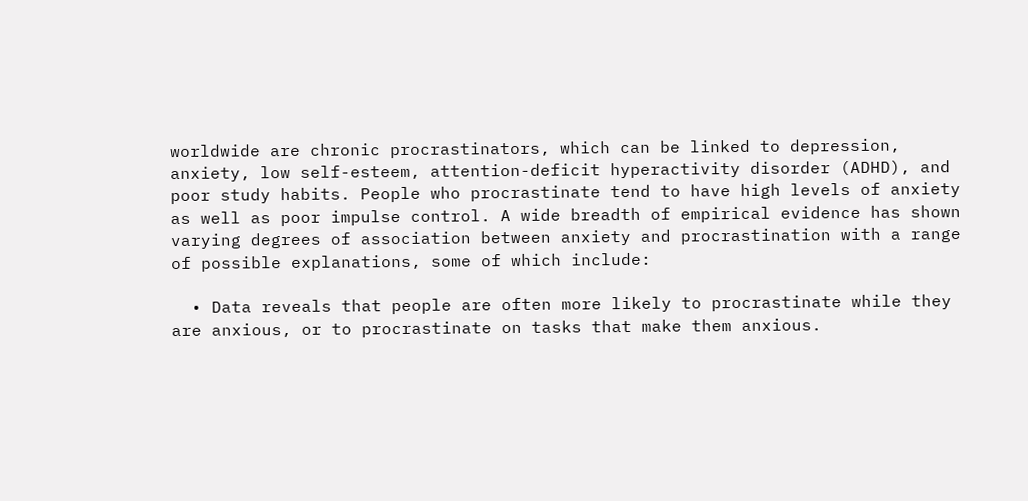worldwide are chronic procrastinators, which can be linked to depression, anxiety, low self-esteem, attention-deficit hyperactivity disorder (ADHD), and poor study habits. People who procrastinate tend to have high levels of anxiety as well as poor impulse control. A wide breadth of empirical evidence has shown varying degrees of association between anxiety and procrastination with a range of possible explanations, some of which include:

  • Data reveals that people are often more likely to procrastinate while they are anxious, or to procrastinate on tasks that make them anxious.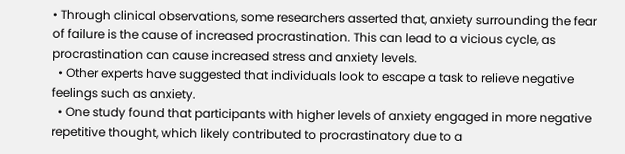• Through clinical observations, some researchers asserted that, anxiety surrounding the fear of failure is the cause of increased procrastination. This can lead to a vicious cycle, as procrastination can cause increased stress and anxiety levels.
  • Other experts have suggested that individuals look to escape a task to relieve negative feelings such as anxiety.
  • One study found that participants with higher levels of anxiety engaged in more negative repetitive thought, which likely contributed to procrastinatory due to a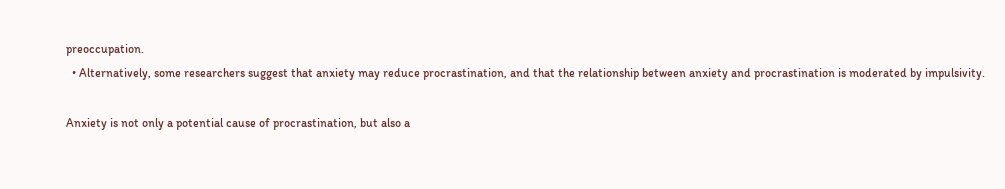preoccupation.
  • Alternatively, some researchers suggest that anxiety may reduce procrastination, and that the relationship between anxiety and procrastination is moderated by impulsivity.

Anxiety is not only a potential cause of procrastination, but also a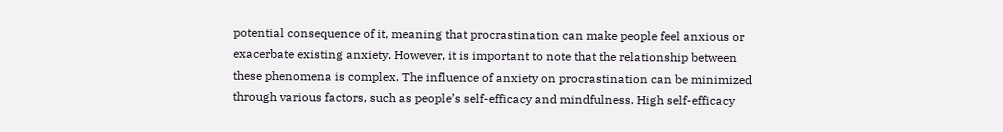potential consequence of it, meaning that procrastination can make people feel anxious or exacerbate existing anxiety. However, it is important to note that the relationship between these phenomena is complex. The influence of anxiety on procrastination can be minimized through various factors, such as people’s self-efficacy and mindfulness. High self-efficacy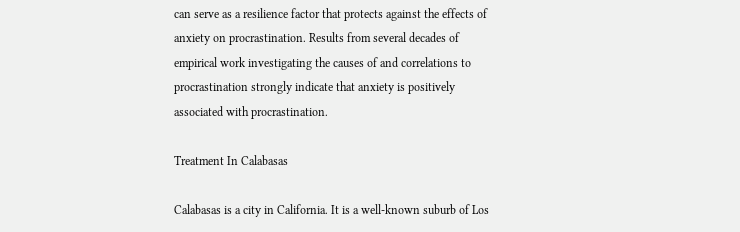can serve as a resilience factor that protects against the effects of anxiety on procrastination. Results from several decades of empirical work investigating the causes of and correlations to procrastination strongly indicate that anxiety is positively associated with procrastination.

Treatment In Calabasas

Calabasas is a city in California. It is a well-known suburb of Los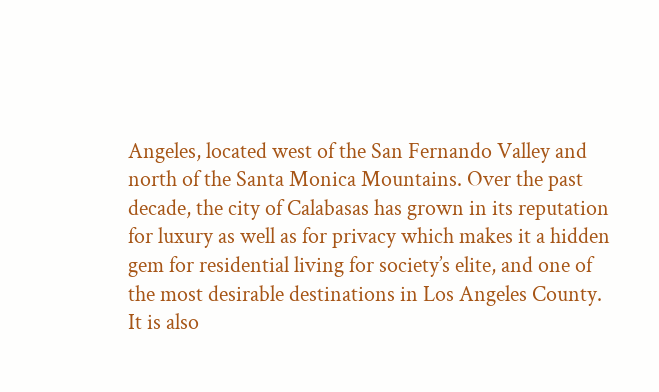Angeles, located west of the San Fernando Valley and north of the Santa Monica Mountains. Over the past decade, the city of Calabasas has grown in its reputation for luxury as well as for privacy which makes it a hidden gem for residential living for society’s elite, and one of the most desirable destinations in Los Angeles County. It is also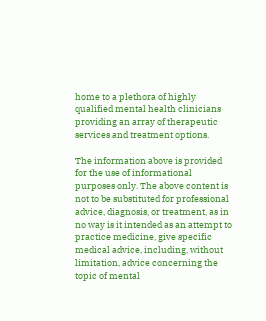home to a plethora of highly qualified mental health clinicians providing an array of therapeutic services and treatment options.

The information above is provided for the use of informational purposes only. The above content is not to be substituted for professional advice, diagnosis, or treatment, as in no way is it intended as an attempt to practice medicine, give specific medical advice, including, without limitation, advice concerning the topic of mental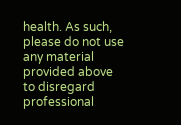health. As such, please do not use any material provided above to disregard professional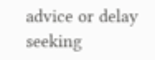advice or delay seeking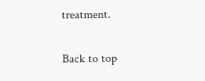treatment.

Back to top